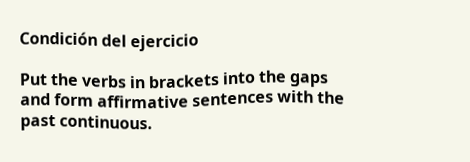Condición del ejercicio

Put the verbs in brackets into the gaps and form affirmative sentences with the past continuous.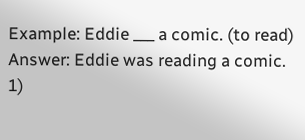Example: Eddie ___ a comic. (to read)
Answer: Eddie was reading a comic.
1)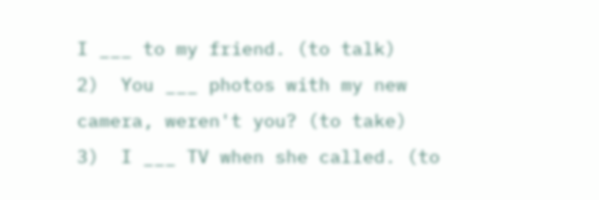I ___ to my friend. (to talk)
2)  You ___ photos with my new camera, weren't you? (to take)
3)  I ___ TV when she called. (to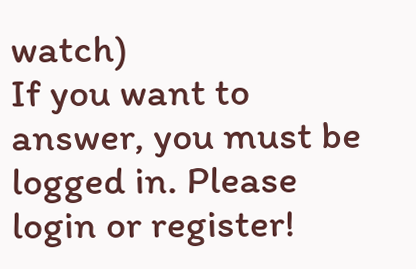watch)
If you want to answer, you must be logged in. Please login or register!